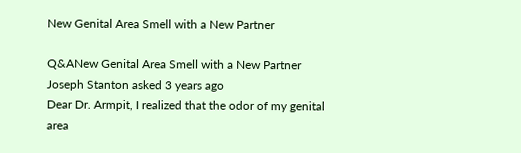New Genital Area Smell with a New Partner

Q&ANew Genital Area Smell with a New Partner
Joseph Stanton asked 3 years ago
Dear Dr. Armpit, I realized that the odor of my genital area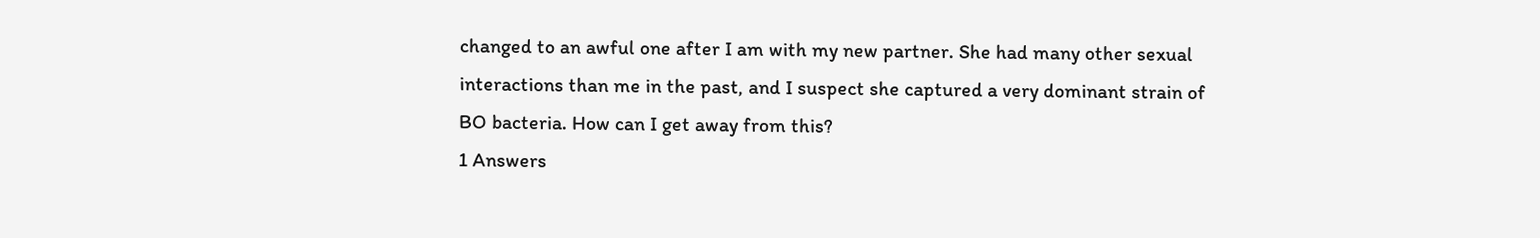changed to an awful one after I am with my new partner. She had many other sexual interactions than me in the past, and I suspect she captured a very dominant strain of BO bacteria. How can I get away from this?
1 Answers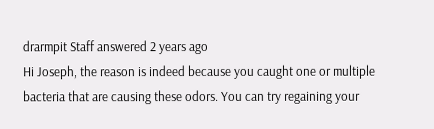drarmpit Staff answered 2 years ago
Hi Joseph, the reason is indeed because you caught one or multiple bacteria that are causing these odors. You can try regaining your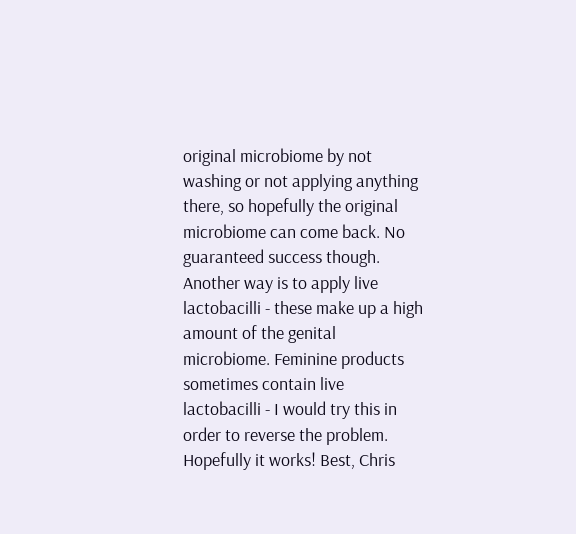original microbiome by not washing or not applying anything there, so hopefully the original microbiome can come back. No guaranteed success though. Another way is to apply live lactobacilli - these make up a high amount of the genital microbiome. Feminine products sometimes contain live lactobacilli - I would try this in order to reverse the problem. Hopefully it works! Best, Chris